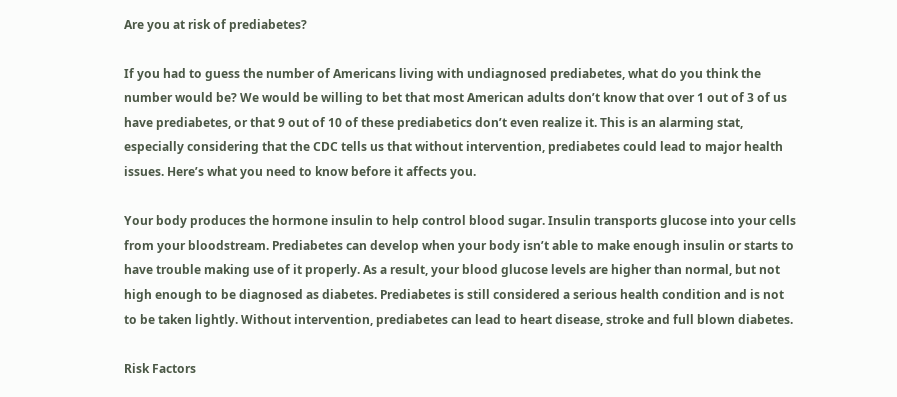Are you at risk of prediabetes?

If you had to guess the number of Americans living with undiagnosed prediabetes, what do you think the number would be? We would be willing to bet that most American adults don’t know that over 1 out of 3 of us have prediabetes, or that 9 out of 10 of these prediabetics don’t even realize it. This is an alarming stat, especially considering that the CDC tells us that without intervention, prediabetes could lead to major health issues. Here’s what you need to know before it affects you.

Your body produces the hormone insulin to help control blood sugar. Insulin transports glucose into your cells from your bloodstream. Prediabetes can develop when your body isn’t able to make enough insulin or starts to have trouble making use of it properly. As a result, your blood glucose levels are higher than normal, but not high enough to be diagnosed as diabetes. Prediabetes is still considered a serious health condition and is not to be taken lightly. Without intervention, prediabetes can lead to heart disease, stroke and full blown diabetes.

Risk Factors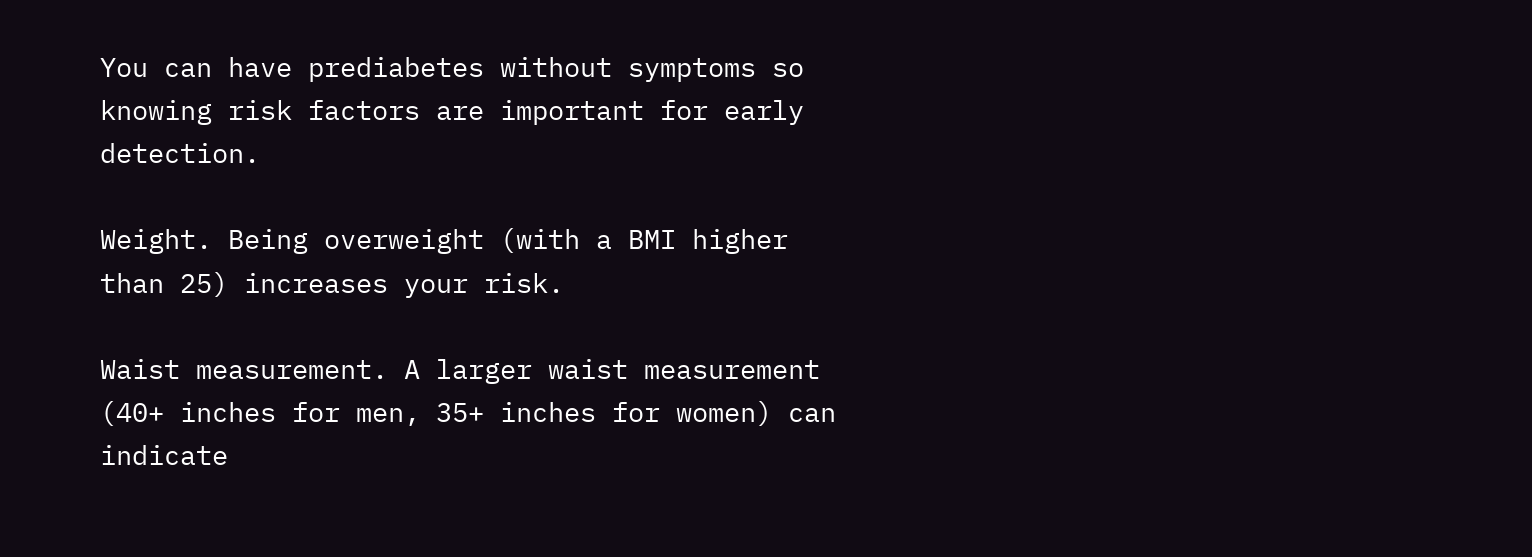You can have prediabetes without symptoms so knowing risk factors are important for early detection.

Weight. Being overweight (with a BMI higher than 25) increases your risk.

Waist measurement. A larger waist measurement (40+ inches for men, 35+ inches for women) can indicate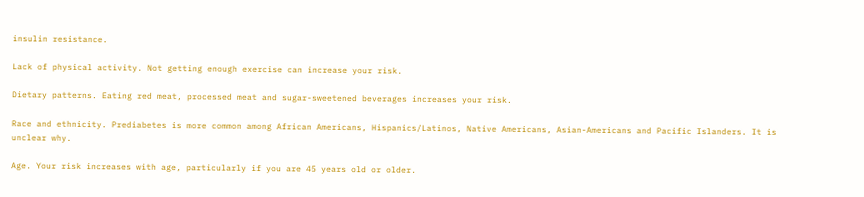insulin resistance.

Lack of physical activity. Not getting enough exercise can increase your risk.

Dietary patterns. Eating red meat, processed meat and sugar-sweetened beverages increases your risk.

Race and ethnicity. Prediabetes is more common among African Americans, Hispanics/Latinos, Native Americans, Asian-Americans and Pacific Islanders. It is unclear why.

Age. Your risk increases with age, particularly if you are 45 years old or older.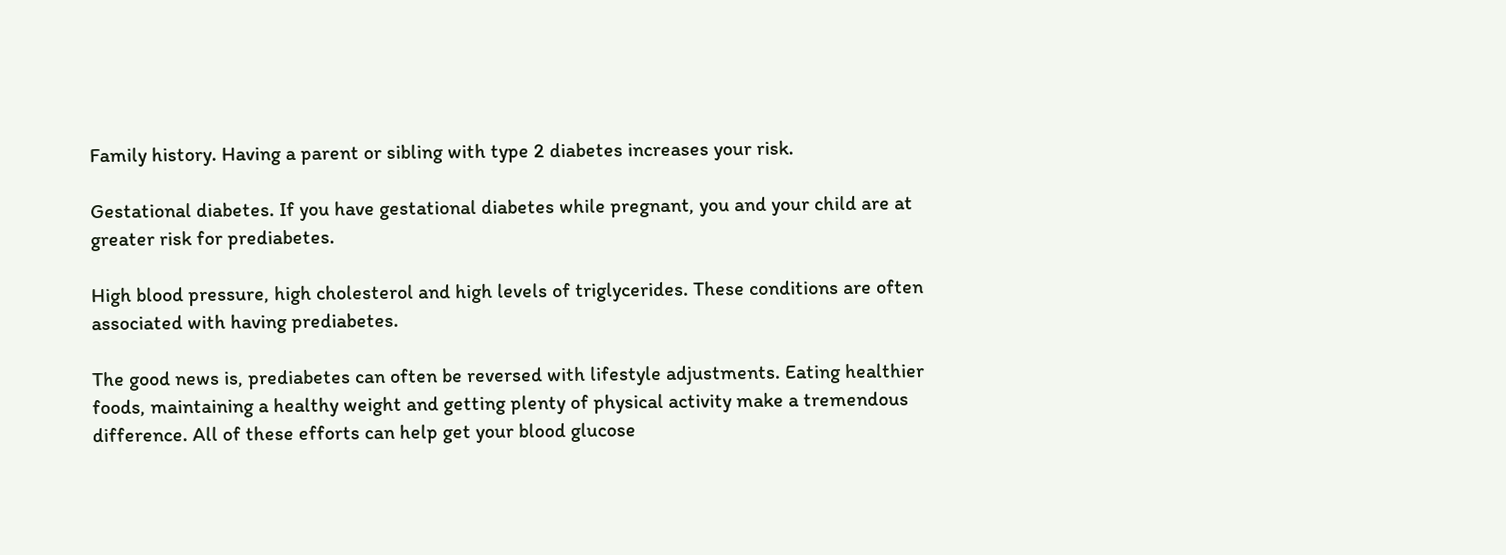Family history. Having a parent or sibling with type 2 diabetes increases your risk.

Gestational diabetes. If you have gestational diabetes while pregnant, you and your child are at greater risk for prediabetes.

High blood pressure, high cholesterol and high levels of triglycerides. These conditions are often associated with having prediabetes.

The good news is, prediabetes can often be reversed with lifestyle adjustments. Eating healthier foods, maintaining a healthy weight and getting plenty of physical activity make a tremendous difference. All of these efforts can help get your blood glucose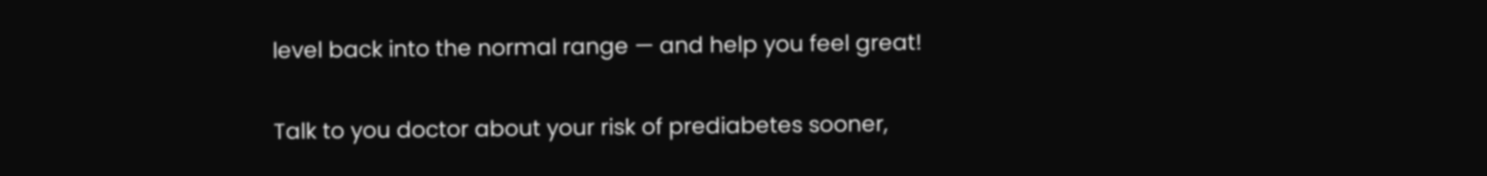level back into the normal range — and help you feel great!

Talk to you doctor about your risk of prediabetes sooner,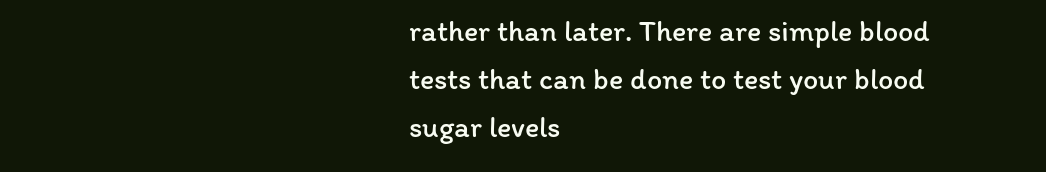rather than later. There are simple blood tests that can be done to test your blood sugar levels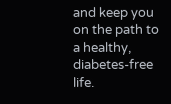and keep you on the path to a healthy, diabetes-free life.